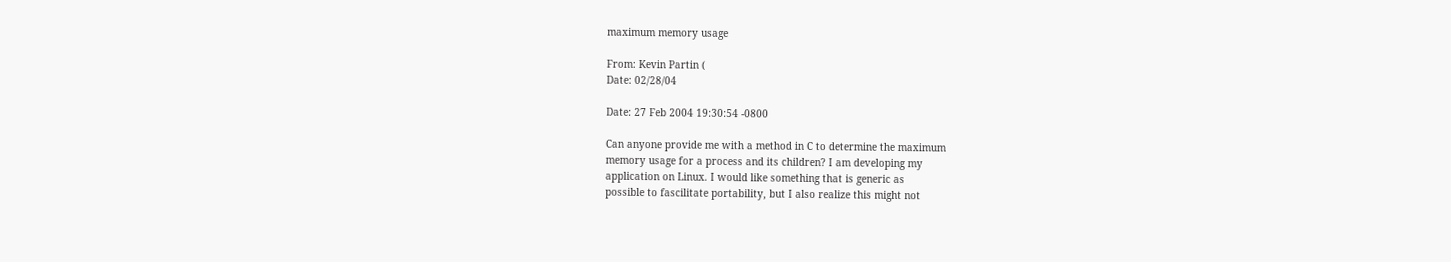maximum memory usage

From: Kevin Partin (
Date: 02/28/04

Date: 27 Feb 2004 19:30:54 -0800

Can anyone provide me with a method in C to determine the maximum
memory usage for a process and its children? I am developing my
application on Linux. I would like something that is generic as
possible to fascilitate portability, but I also realize this might not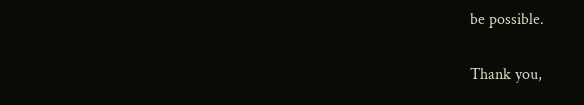be possible.

Thank you,